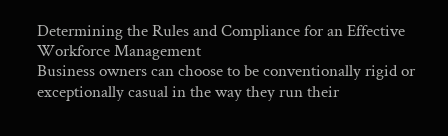Determining the Rules and Compliance for an Effective Workforce Management
Business owners can choose to be conventionally rigid or exceptionally casual in the way they run their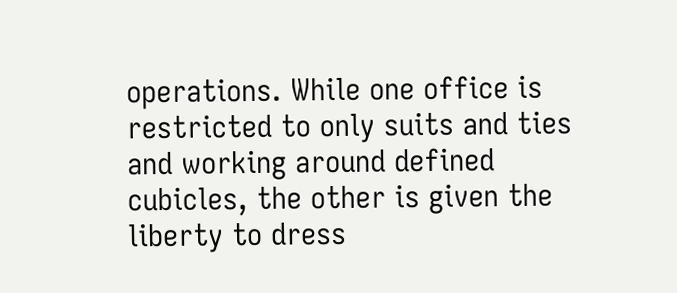operations. While one office is restricted to only suits and ties and working around defined cubicles, the other is given the liberty to dress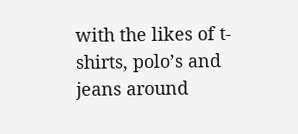with the likes of t-shirts, polo’s and jeans around